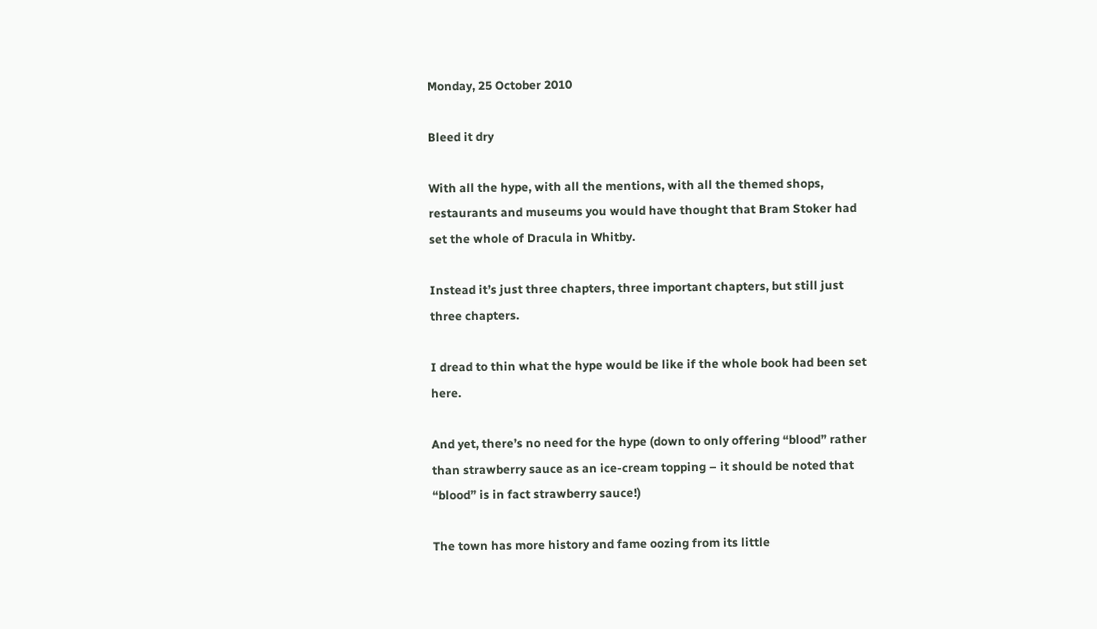Monday, 25 October 2010

Bleed it dry

With all the hype, with all the mentions, with all the themed shops, restaurants and museums you would have thought that Bram Stoker had set the whole of Dracula in Whitby.

Instead it’s just three chapters, three important chapters, but still just three chapters.

I dread to thin what the hype would be like if the whole book had been set here.

And yet, there’s no need for the hype (down to only offering “blood” rather than strawberry sauce as an ice-cream topping – it should be noted that “blood” is in fact strawberry sauce!)

The town has more history and fame oozing from its little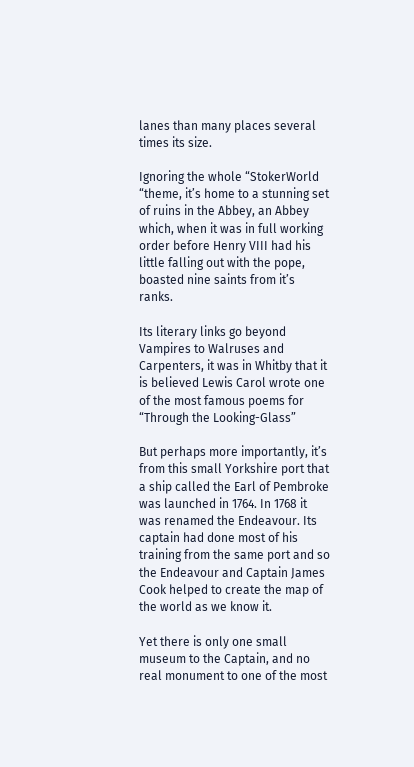lanes than many places several times its size.

Ignoring the whole “StokerWorld “theme, it’s home to a stunning set of ruins in the Abbey, an Abbey which, when it was in full working order before Henry VIII had his little falling out with the pope, boasted nine saints from it’s ranks.

Its literary links go beyond Vampires to Walruses and Carpenters, it was in Whitby that it is believed Lewis Carol wrote one of the most famous poems for “Through the Looking-Glass”

But perhaps more importantly, it’s from this small Yorkshire port that a ship called the Earl of Pembroke was launched in 1764. In 1768 it was renamed the Endeavour. Its captain had done most of his training from the same port and so the Endeavour and Captain James Cook helped to create the map of the world as we know it.

Yet there is only one small museum to the Captain, and no real monument to one of the most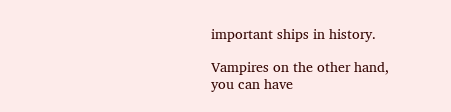important ships in history.

Vampires on the other hand, you can have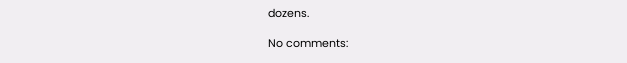dozens.

No comments: